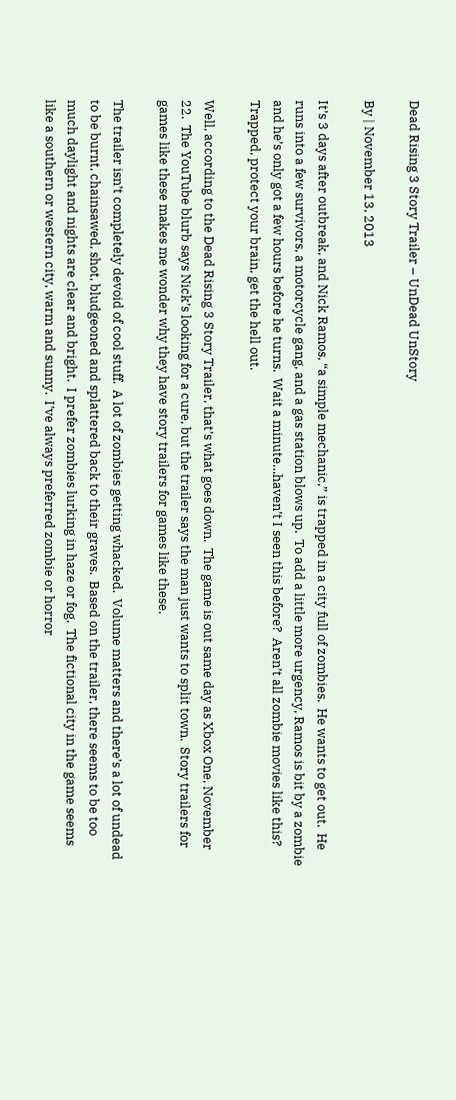Dead Rising 3 Story Trailer – UnDead UnStory

By | November 13, 2013

It’s 3 days after outbreak, and Nick Ramos, “a simple mechanic,” is trapped in a city full of zombies.  He wants to get out.  He runs into a few survivors, a motorcycle gang, and a gas station blows up.  To add a little more urgency, Ramos is bit by a zombie and he’s only got a few hours before he turns.  Wait a minute…haven’t I seen this before?  Aren’t all zombie movies like this?  Trapped, protect your brain, get the hell out.

Well, according to the Dead Rising 3 Story Trailer, that’s what goes down.  The game is out same day as Xbox One, November 22.  The YouTube blurb says Nick’s looking for a cure, but the trailer says the man just wants to split town.  Story trailers for games like these makes me wonder why they have story trailers for games like these.

The trailer isn’t completely devoid of cool stuff.  A lot of zombies getting whacked.  Volume matters and there’s a lot of undead to be burnt, chainsawed, shot, bludgeoned and splattered back to their graves.  Based on the trailer, there seems to be too much daylight and nights are clear and bright.  I prefer zombies lurking in haze or fog.  The fictional city in the game seems like a southern or western city, warm and sunny.  I’ve always preferred zombie or horror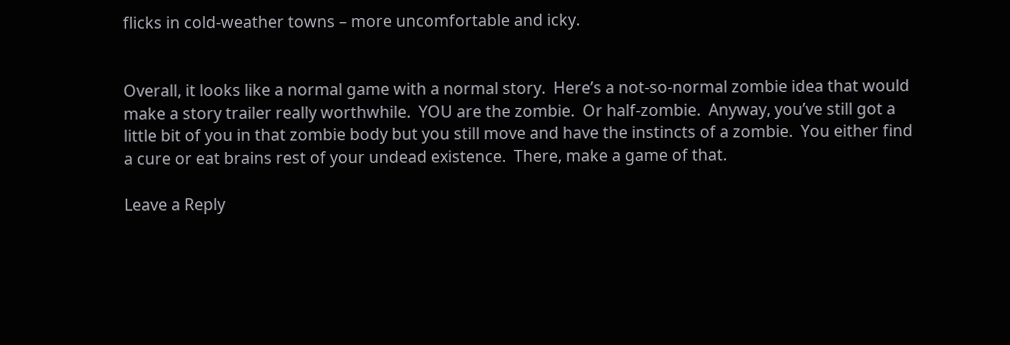flicks in cold-weather towns – more uncomfortable and icky.


Overall, it looks like a normal game with a normal story.  Here’s a not-so-normal zombie idea that would make a story trailer really worthwhile.  YOU are the zombie.  Or half-zombie.  Anyway, you’ve still got a little bit of you in that zombie body but you still move and have the instincts of a zombie.  You either find a cure or eat brains rest of your undead existence.  There, make a game of that.

Leave a Reply